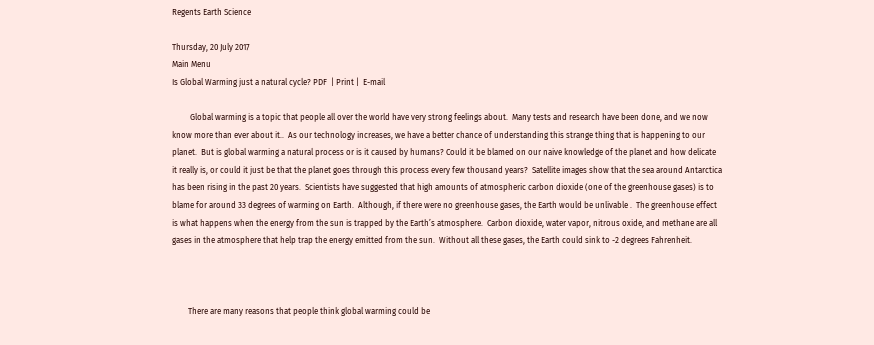Regents Earth Science

Thursday, 20 July 2017
Main Menu
Is Global Warming just a natural cycle? PDF  | Print |  E-mail

         Global warming is a topic that people all over the world have very strong feelings about.  Many tests and research have been done, and we now know more than ever about it..  As our technology increases, we have a better chance of understanding this strange thing that is happening to our planet.  But is global warming a natural process or is it caused by humans? Could it be blamed on our naive knowledge of the planet and how delicate it really is, or could it just be that the planet goes through this process every few thousand years?  Satellite images show that the sea around Antarctica has been rising in the past 20 years.  Scientists have suggested that high amounts of atmospheric carbon dioxide (one of the greenhouse gases) is to blame for around 33 degrees of warming on Earth.  Although, if there were no greenhouse gases, the Earth would be unlivable .  The greenhouse effect is what happens when the energy from the sun is trapped by the Earth’s atmosphere.  Carbon dioxide, water vapor, nitrous oxide, and methane are all gases in the atmosphere that help trap the energy emitted from the sun.  Without all these gases, the Earth could sink to -2 degrees Fahrenheit.



        There are many reasons that people think global warming could be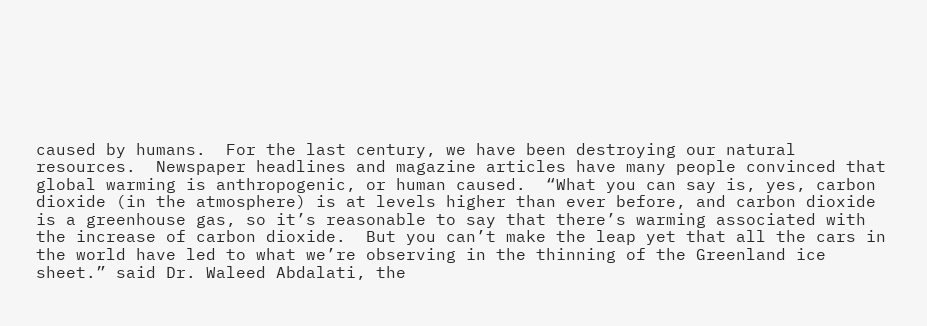caused by humans.  For the last century, we have been destroying our natural resources.  Newspaper headlines and magazine articles have many people convinced that global warming is anthropogenic, or human caused.  “What you can say is, yes, carbon dioxide (in the atmosphere) is at levels higher than ever before, and carbon dioxide is a greenhouse gas, so it’s reasonable to say that there’s warming associated with the increase of carbon dioxide.  But you can’t make the leap yet that all the cars in the world have led to what we’re observing in the thinning of the Greenland ice sheet.” said Dr. Waleed Abdalati, the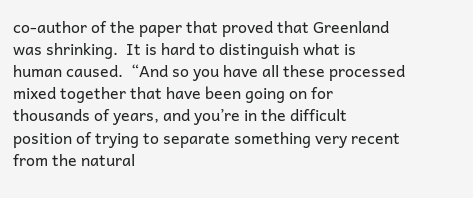co-author of the paper that proved that Greenland was shrinking.  It is hard to distinguish what is human caused.  “And so you have all these processed mixed together that have been going on for thousands of years, and you’re in the difficult position of trying to separate something very recent from the natural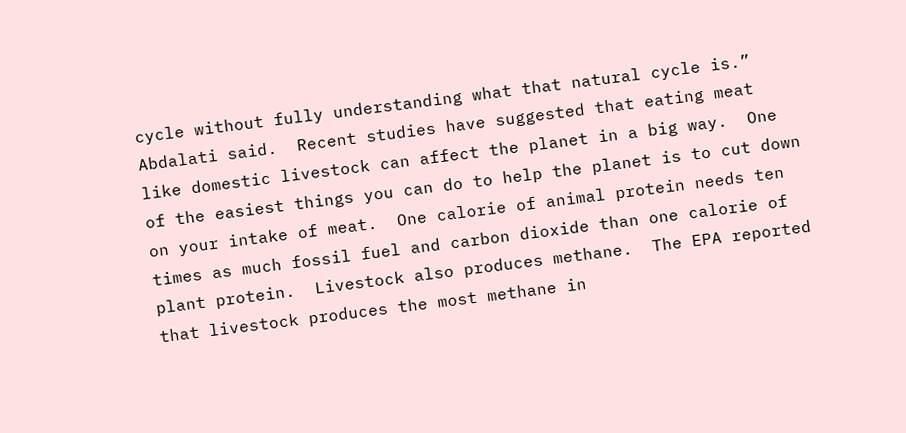cycle without fully understanding what that natural cycle is.”  Abdalati said.  Recent studies have suggested that eating meat like domestic livestock can affect the planet in a big way.  One of the easiest things you can do to help the planet is to cut down on your intake of meat.  One calorie of animal protein needs ten times as much fossil fuel and carbon dioxide than one calorie of plant protein.  Livestock also produces methane.  The EPA reported that livestock produces the most methane in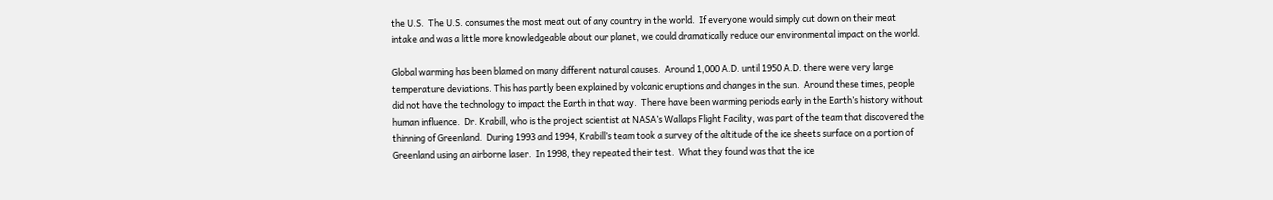the U.S.  The U.S. consumes the most meat out of any country in the world.  If everyone would simply cut down on their meat intake and was a little more knowledgeable about our planet, we could dramatically reduce our environmental impact on the world.

Global warming has been blamed on many different natural causes.  Around 1,000 A.D. until 1950 A.D. there were very large temperature deviations. This has partly been explained by volcanic eruptions and changes in the sun.  Around these times, people did not have the technology to impact the Earth in that way.  There have been warming periods early in the Earth’s history without human influence.  Dr. Krabill, who is the project scientist at NASA’s Wallaps Flight Facility, was part of the team that discovered the thinning of Greenland.  During 1993 and 1994, Krabill’s team took a survey of the altitude of the ice sheets surface on a portion of Greenland using an airborne laser.  In 1998, they repeated their test.  What they found was that the ice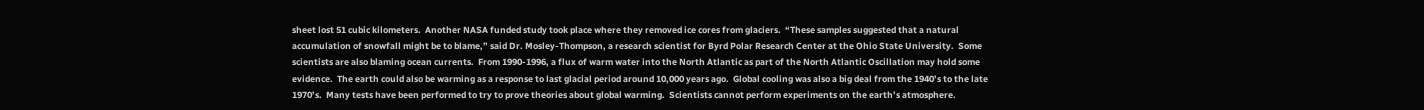sheet lost 51 cubic kilometers.  Another NASA funded study took place where they removed ice cores from glaciers.  “These samples suggested that a natural accumulation of snowfall might be to blame,” said Dr. Mosley-Thompson, a research scientist for Byrd Polar Research Center at the Ohio State University.  Some scientists are also blaming ocean currents.  From 1990-1996, a flux of warm water into the North Atlantic as part of the North Atlantic Oscillation may hold some evidence.  The earth could also be warming as a response to last glacial period around 10,000 years ago.  Global cooling was also a big deal from the 1940’s to the late 1970’s.  Many tests have been performed to try to prove theories about global warming.  Scientists cannot perform experiments on the earth’s atmosphere.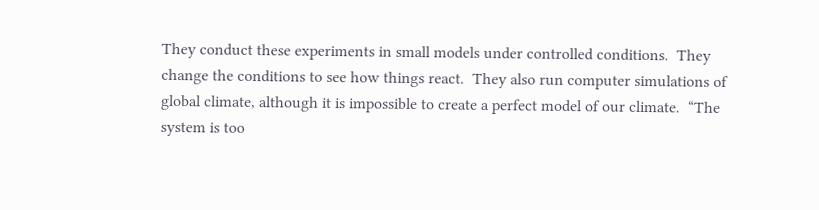They conduct these experiments in small models under controlled conditions.  They change the conditions to see how things react.  They also run computer simulations of global climate, although it is impossible to create a perfect model of our climate.  “The system is too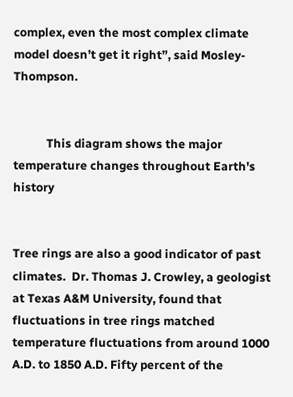complex, even the most complex climate model doesn’t get it right”, said Mosley-Thompson.


           This diagram shows the major temperature changes throughout Earth's history


Tree rings are also a good indicator of past climates.  Dr. Thomas J. Crowley, a geologist at Texas A&M University, found that fluctuations in tree rings matched temperature fluctuations from around 1000 A.D. to 1850 A.D. Fifty percent of the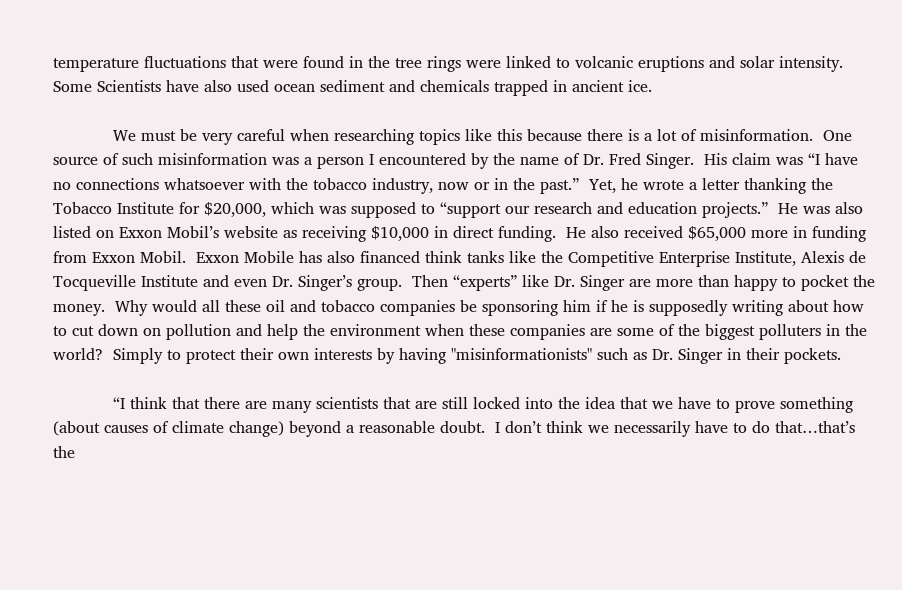temperature fluctuations that were found in the tree rings were linked to volcanic eruptions and solar intensity. Some Scientists have also used ocean sediment and chemicals trapped in ancient ice.

            We must be very careful when researching topics like this because there is a lot of misinformation.  One source of such misinformation was a person I encountered by the name of Dr. Fred Singer.  His claim was “I have no connections whatsoever with the tobacco industry, now or in the past.”  Yet, he wrote a letter thanking the Tobacco Institute for $20,000, which was supposed to “support our research and education projects.”  He was also listed on Exxon Mobil’s website as receiving $10,000 in direct funding.  He also received $65,000 more in funding from Exxon Mobil.  Exxon Mobile has also financed think tanks like the Competitive Enterprise Institute, Alexis de Tocqueville Institute and even Dr. Singer’s group.  Then “experts” like Dr. Singer are more than happy to pocket the money.  Why would all these oil and tobacco companies be sponsoring him if he is supposedly writing about how to cut down on pollution and help the environment when these companies are some of the biggest polluters in the world?  Simply to protect their own interests by having "misinformationists" such as Dr. Singer in their pockets.

            “I think that there are many scientists that are still locked into the idea that we have to prove something (about causes of climate change) beyond a reasonable doubt.  I don’t think we necessarily have to do that…that’s the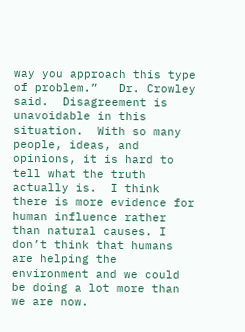way you approach this type of problem.”   Dr. Crowley said.  Disagreement is unavoidable in this situation.  With so many people, ideas, and opinions, it is hard to tell what the truth actually is.  I think there is more evidence for human influence rather than natural causes. I don’t think that humans are helping the environment and we could be doing a lot more than we are now.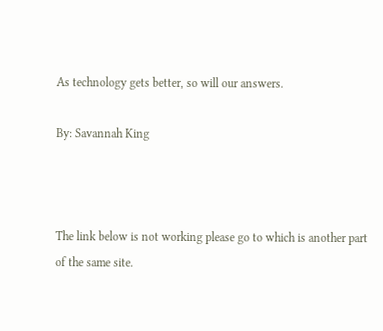As technology gets better, so will our answers.

By: Savannah King



The link below is not working please go to which is another part of the same site.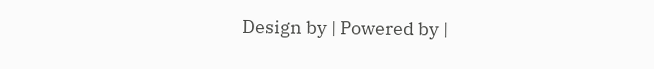Design by | Powered by |